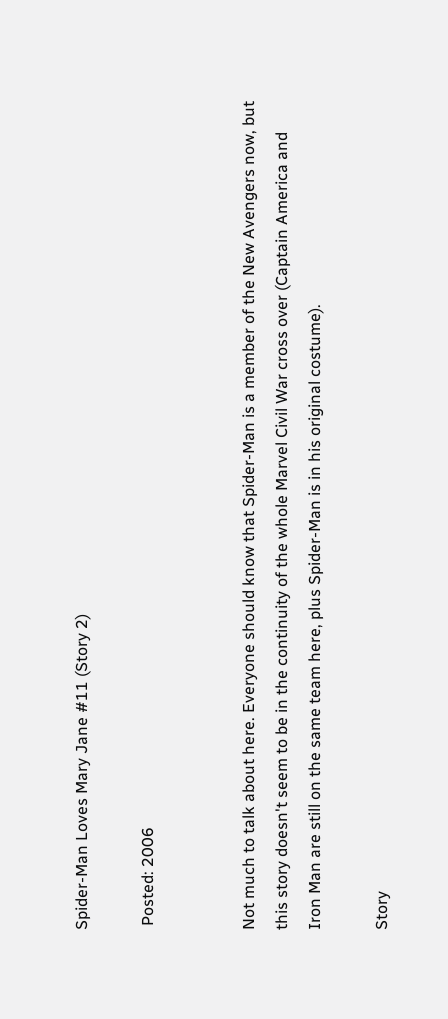Spider-Man Loves Mary Jane #11 (Story 2)

 Posted: 2006


Not much to talk about here. Everyone should know that Spider-Man is a member of the New Avengers now, but this story doesn't seem to be in the continuity of the whole Marvel Civil War cross over (Captain America and Iron Man are still on the same team here, plus Spider-Man is in his original costume).

Story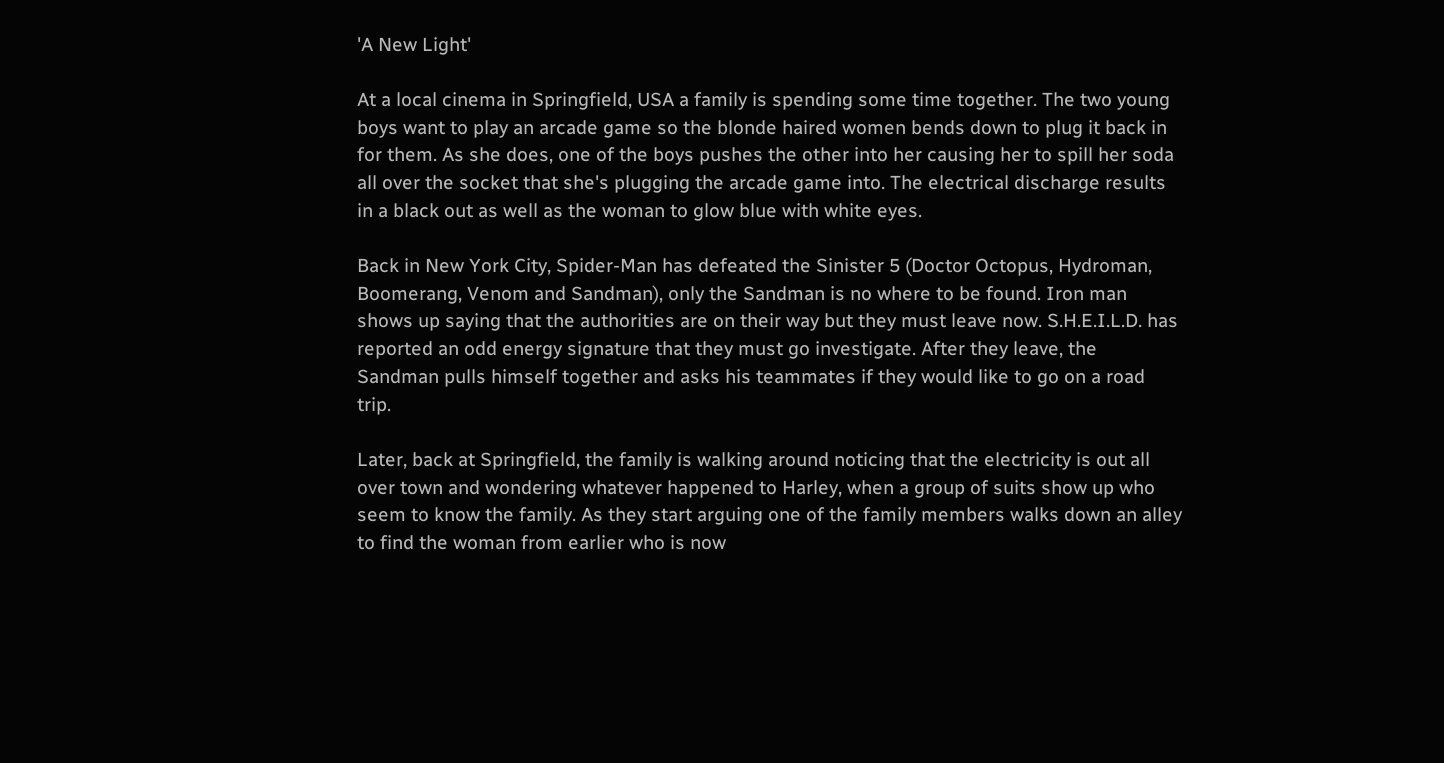'A New Light'

At a local cinema in Springfield, USA a family is spending some time together. The two young boys want to play an arcade game so the blonde haired women bends down to plug it back in for them. As she does, one of the boys pushes the other into her causing her to spill her soda all over the socket that she's plugging the arcade game into. The electrical discharge results in a black out as well as the woman to glow blue with white eyes.

Back in New York City, Spider-Man has defeated the Sinister 5 (Doctor Octopus, Hydroman, Boomerang, Venom and Sandman), only the Sandman is no where to be found. Iron man shows up saying that the authorities are on their way but they must leave now. S.H.E.I.L.D. has reported an odd energy signature that they must go investigate. After they leave, the Sandman pulls himself together and asks his teammates if they would like to go on a road trip.

Later, back at Springfield, the family is walking around noticing that the electricity is out all over town and wondering whatever happened to Harley, when a group of suits show up who seem to know the family. As they start arguing one of the family members walks down an alley to find the woman from earlier who is now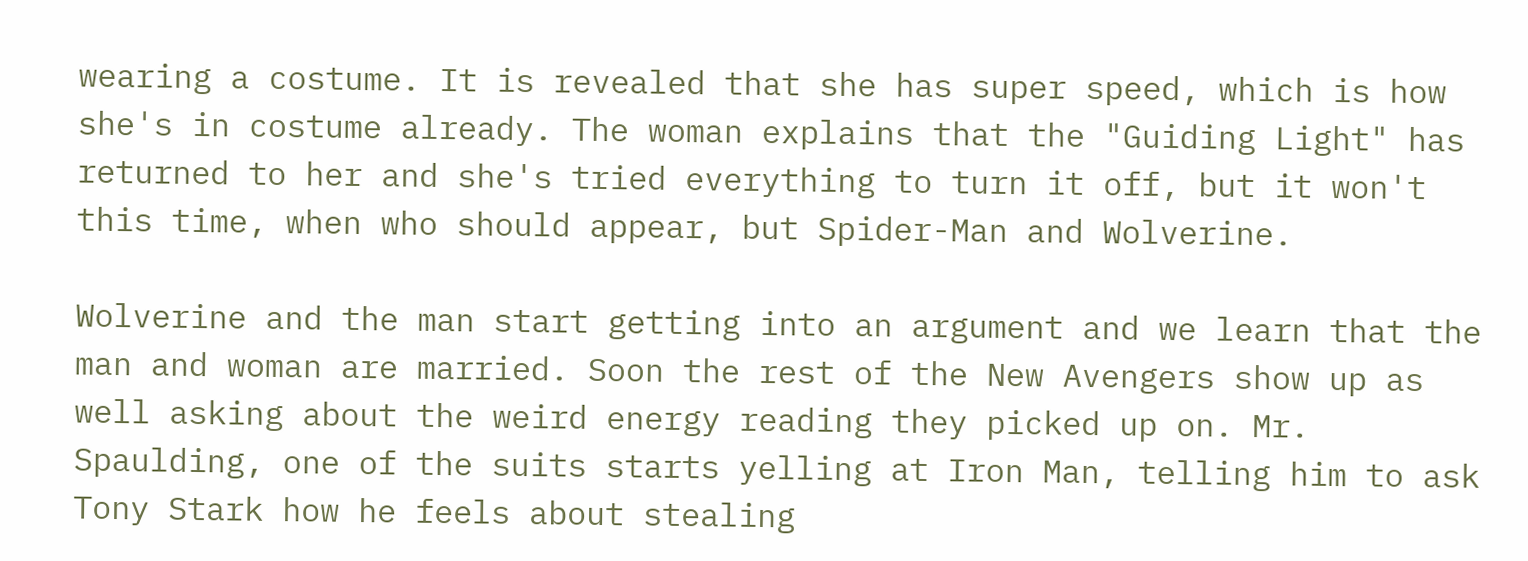wearing a costume. It is revealed that she has super speed, which is how she's in costume already. The woman explains that the "Guiding Light" has returned to her and she's tried everything to turn it off, but it won't this time, when who should appear, but Spider-Man and Wolverine.

Wolverine and the man start getting into an argument and we learn that the man and woman are married. Soon the rest of the New Avengers show up as well asking about the weird energy reading they picked up on. Mr. Spaulding, one of the suits starts yelling at Iron Man, telling him to ask Tony Stark how he feels about stealing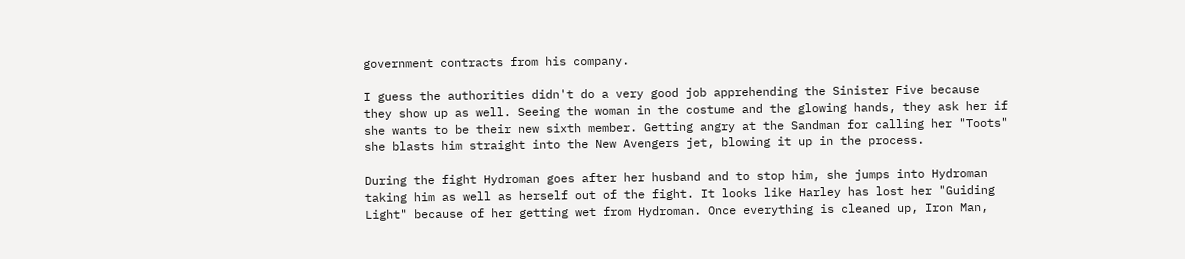government contracts from his company.

I guess the authorities didn't do a very good job apprehending the Sinister Five because they show up as well. Seeing the woman in the costume and the glowing hands, they ask her if she wants to be their new sixth member. Getting angry at the Sandman for calling her "Toots" she blasts him straight into the New Avengers jet, blowing it up in the process.

During the fight Hydroman goes after her husband and to stop him, she jumps into Hydroman taking him as well as herself out of the fight. It looks like Harley has lost her "Guiding Light" because of her getting wet from Hydroman. Once everything is cleaned up, Iron Man,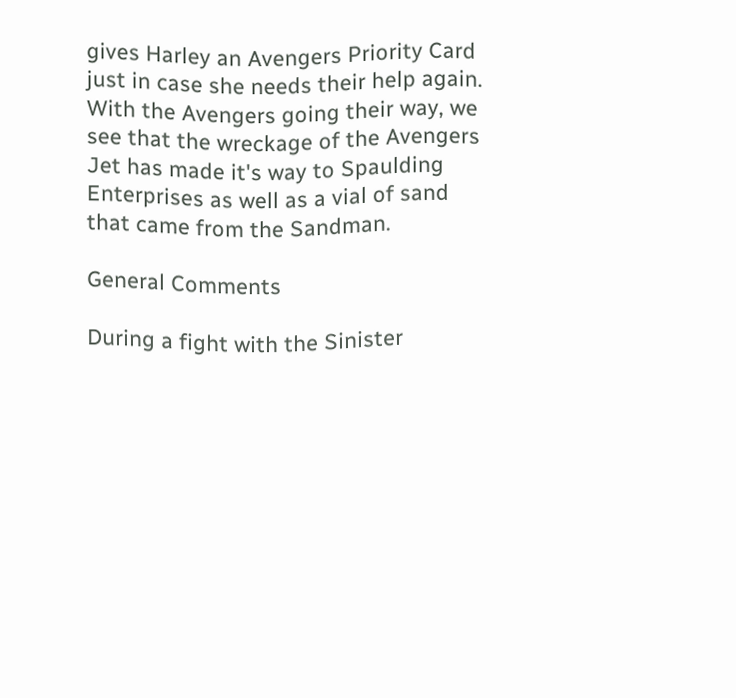gives Harley an Avengers Priority Card just in case she needs their help again. With the Avengers going their way, we see that the wreckage of the Avengers Jet has made it's way to Spaulding Enterprises as well as a vial of sand that came from the Sandman.

General Comments

During a fight with the Sinister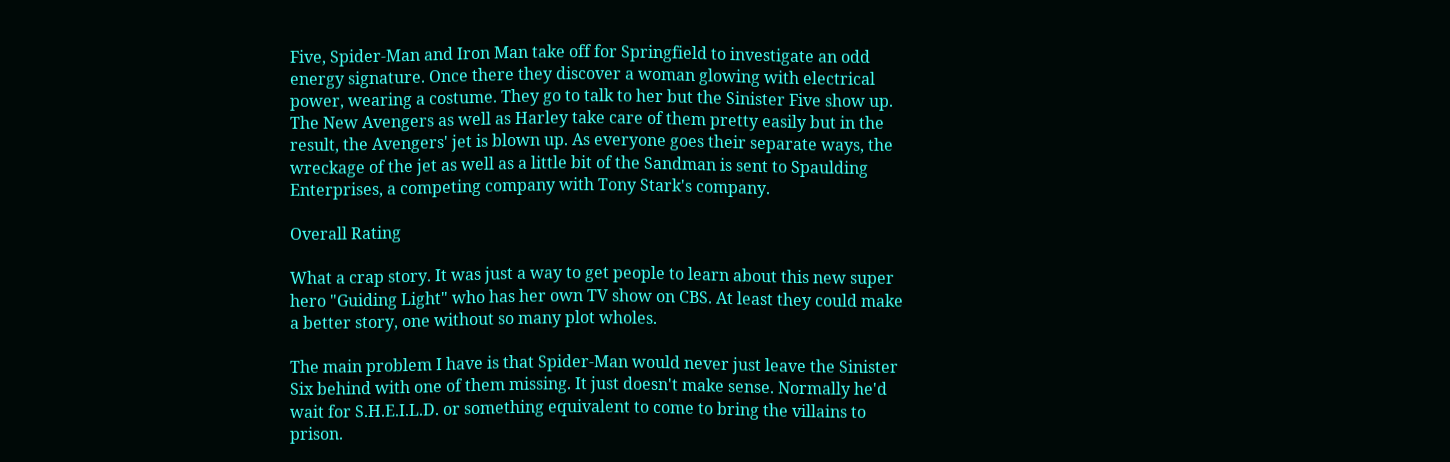Five, Spider-Man and Iron Man take off for Springfield to investigate an odd energy signature. Once there they discover a woman glowing with electrical power, wearing a costume. They go to talk to her but the Sinister Five show up. The New Avengers as well as Harley take care of them pretty easily but in the result, the Avengers' jet is blown up. As everyone goes their separate ways, the wreckage of the jet as well as a little bit of the Sandman is sent to Spaulding Enterprises, a competing company with Tony Stark's company.

Overall Rating

What a crap story. It was just a way to get people to learn about this new super hero "Guiding Light" who has her own TV show on CBS. At least they could make a better story, one without so many plot wholes.

The main problem I have is that Spider-Man would never just leave the Sinister Six behind with one of them missing. It just doesn't make sense. Normally he'd wait for S.H.E.I.L.D. or something equivalent to come to bring the villains to prison.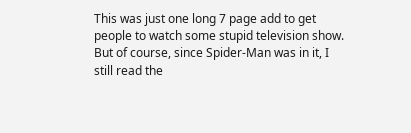This was just one long 7 page add to get people to watch some stupid television show. But of course, since Spider-Man was in it, I still read the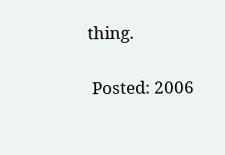thing.

 Posted: 2006